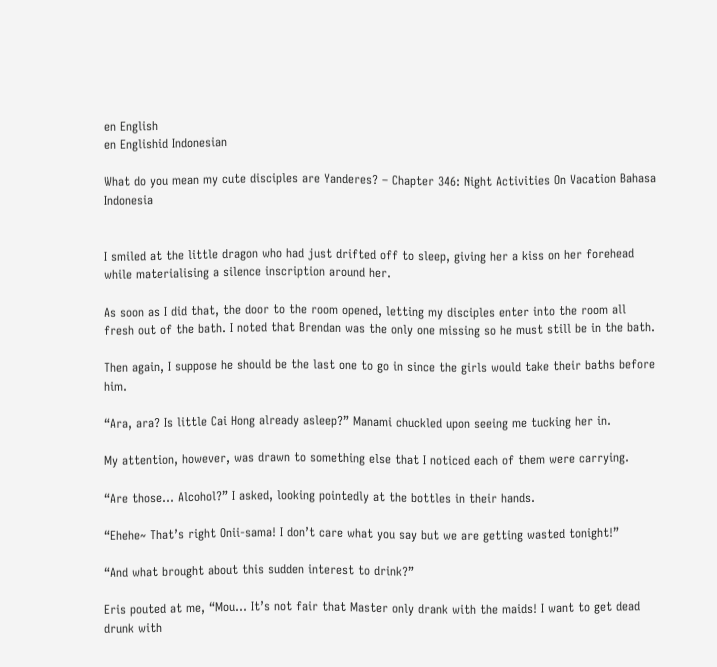en English
en Englishid Indonesian

What do you mean my cute disciples are Yanderes? – Chapter 346: Night Activities On Vacation Bahasa Indonesia


I smiled at the little dragon who had just drifted off to sleep, giving her a kiss on her forehead while materialising a silence inscription around her.

As soon as I did that, the door to the room opened, letting my disciples enter into the room all fresh out of the bath. I noted that Brendan was the only one missing so he must still be in the bath.

Then again, I suppose he should be the last one to go in since the girls would take their baths before him.

“Ara, ara? Is little Cai Hong already asleep?” Manami chuckled upon seeing me tucking her in.

My attention, however, was drawn to something else that I noticed each of them were carrying.

“Are those… Alcohol?” I asked, looking pointedly at the bottles in their hands.

“Ehehe~ That’s right Onii-sama! I don’t care what you say but we are getting wasted tonight!”

“And what brought about this sudden interest to drink?”

Eris pouted at me, “Mou… It’s not fair that Master only drank with the maids! I want to get dead drunk with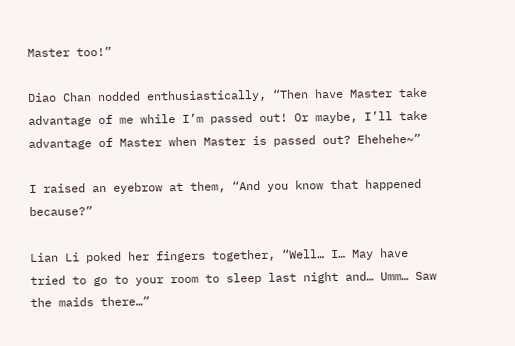Master too!”

Diao Chan nodded enthusiastically, “Then have Master take advantage of me while I’m passed out! Or maybe, I’ll take advantage of Master when Master is passed out? Ehehehe~”

I raised an eyebrow at them, “And you know that happened because?”

Lian Li poked her fingers together, “Well… I… May have tried to go to your room to sleep last night and… Umm… Saw the maids there…”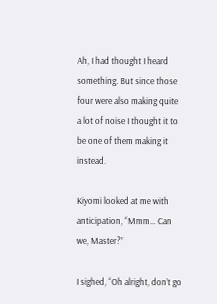Ah, I had thought I heard something. But since those four were also making quite a lot of noise I thought it to be one of them making it instead.

Kiyomi looked at me with anticipation, “Mmm… Can we, Master?”

I sighed, “Oh alright, don’t go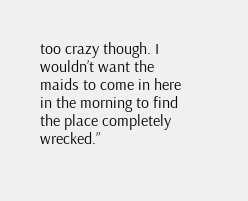too crazy though. I wouldn’t want the maids to come in here in the morning to find the place completely wrecked.”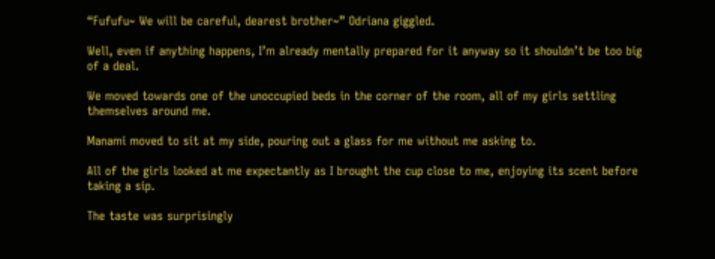“Fufufu~ We will be careful, dearest brother~” Odriana giggled.

Well, even if anything happens, I’m already mentally prepared for it anyway so it shouldn’t be too big of a deal.

We moved towards one of the unoccupied beds in the corner of the room, all of my girls settling themselves around me.

Manami moved to sit at my side, pouring out a glass for me without me asking to.

All of the girls looked at me expectantly as I brought the cup close to me, enjoying its scent before taking a sip.

The taste was surprisingly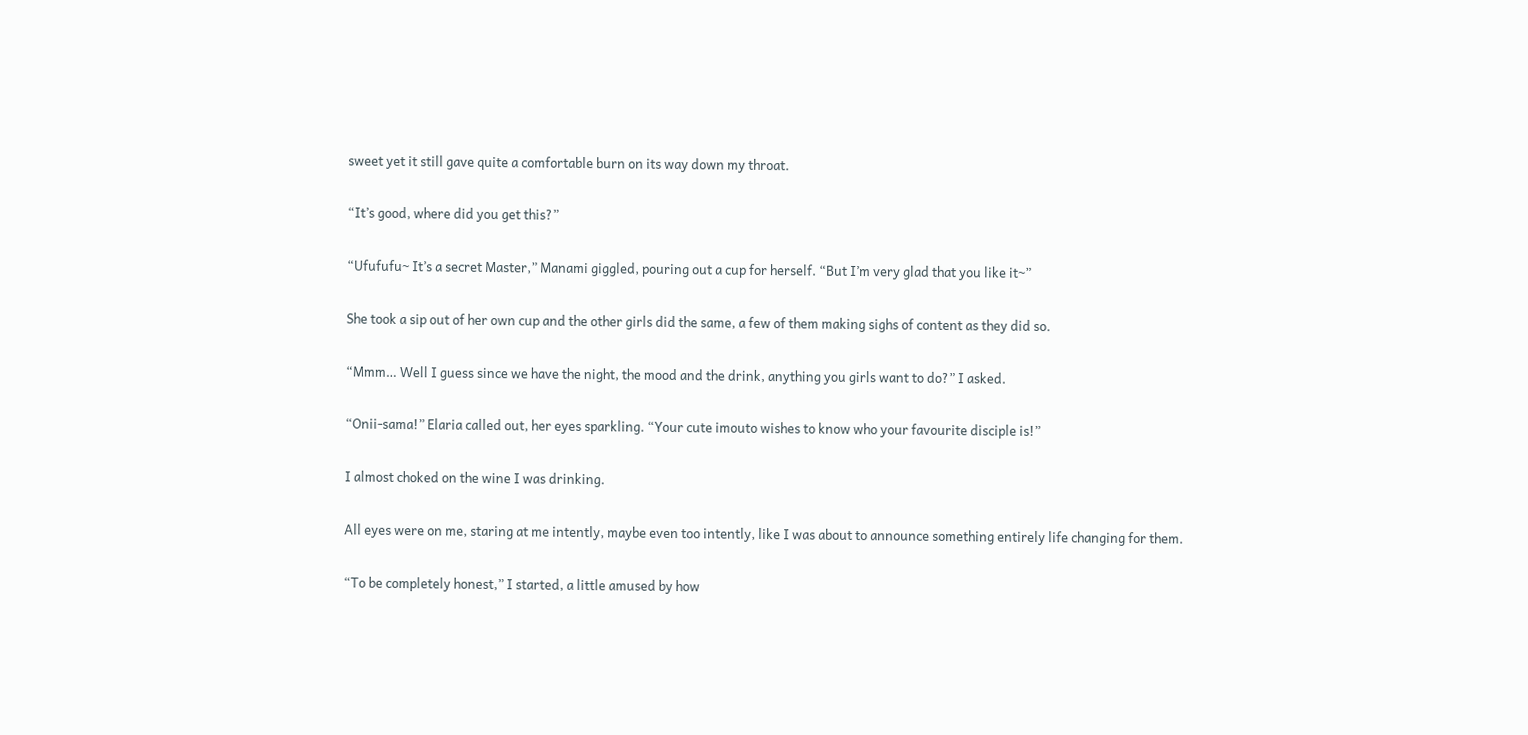sweet yet it still gave quite a comfortable burn on its way down my throat.

“It’s good, where did you get this?”

“Ufufufu~ It’s a secret Master,” Manami giggled, pouring out a cup for herself. “But I’m very glad that you like it~”

She took a sip out of her own cup and the other girls did the same, a few of them making sighs of content as they did so.

“Mmm… Well I guess since we have the night, the mood and the drink, anything you girls want to do?” I asked.

“Onii-sama!” Elaria called out, her eyes sparkling. “Your cute imouto wishes to know who your favourite disciple is!”

I almost choked on the wine I was drinking.

All eyes were on me, staring at me intently, maybe even too intently, like I was about to announce something entirely life changing for them.

“To be completely honest,” I started, a little amused by how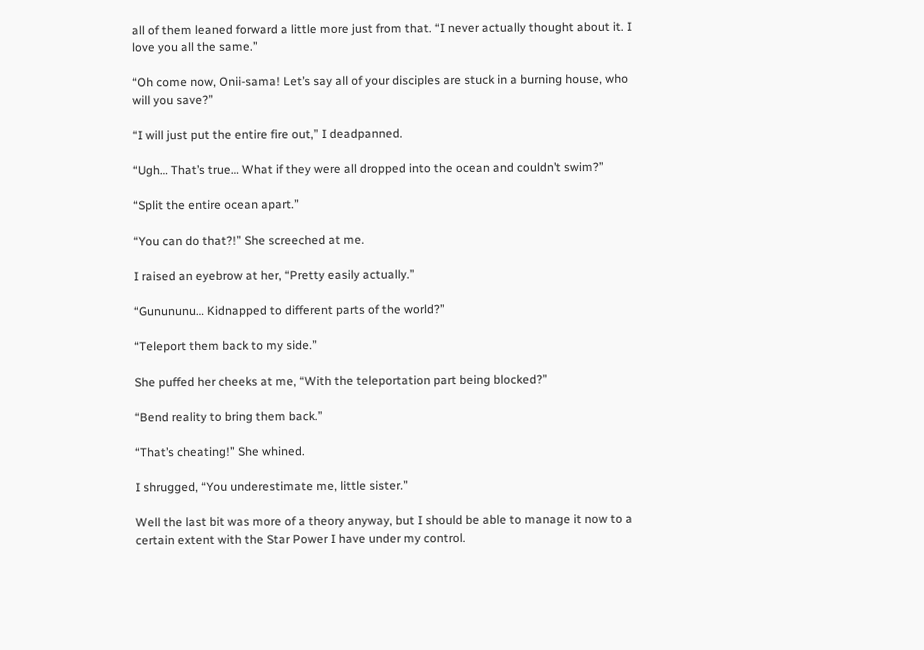all of them leaned forward a little more just from that. “I never actually thought about it. I love you all the same.”

“Oh come now, Onii-sama! Let’s say all of your disciples are stuck in a burning house, who will you save?”

“I will just put the entire fire out,” I deadpanned.

“Ugh… That’s true… What if they were all dropped into the ocean and couldn’t swim?”

“Split the entire ocean apart.”

“You can do that?!” She screeched at me.

I raised an eyebrow at her, “Pretty easily actually.”

“Gunununu… Kidnapped to different parts of the world?”

“Teleport them back to my side.”

She puffed her cheeks at me, “With the teleportation part being blocked?”

“Bend reality to bring them back.”

“That’s cheating!” She whined.

I shrugged, “You underestimate me, little sister.”

Well the last bit was more of a theory anyway, but I should be able to manage it now to a certain extent with the Star Power I have under my control.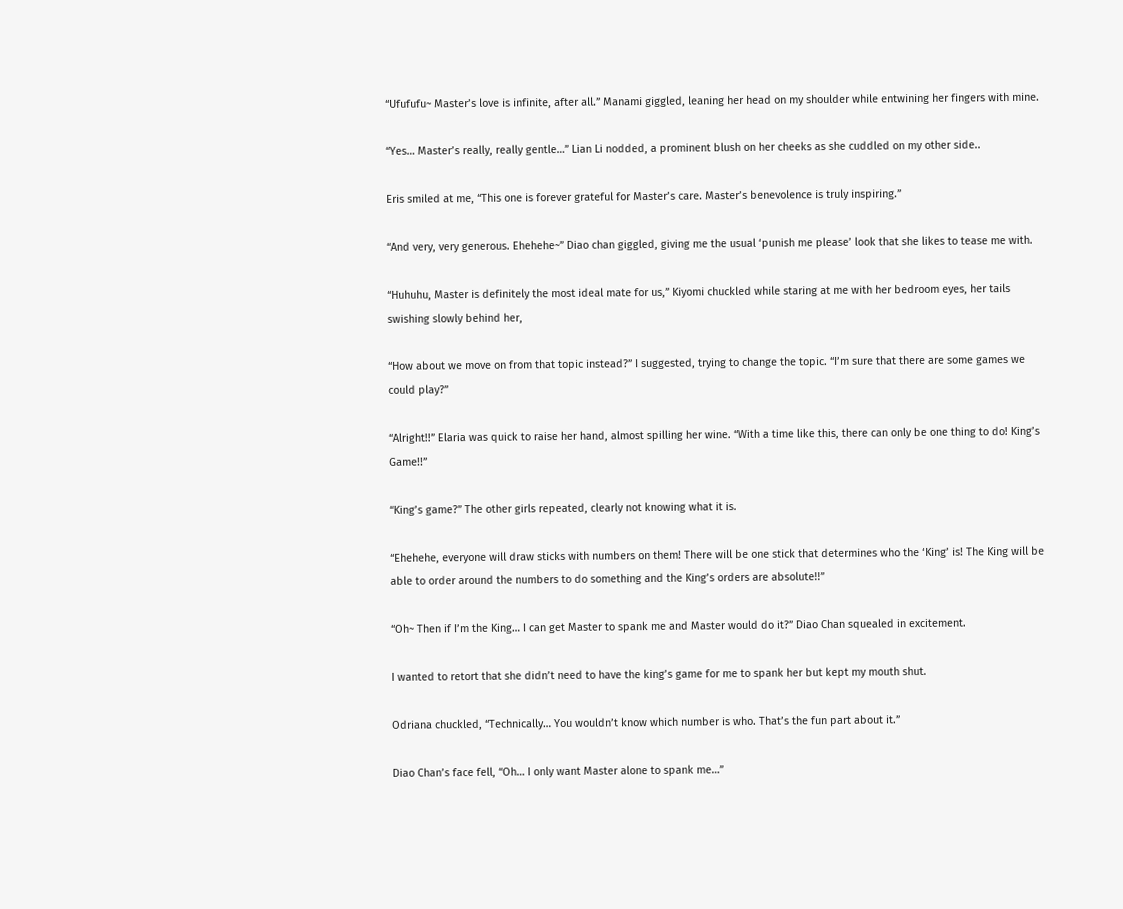“Ufufufu~ Master’s love is infinite, after all.” Manami giggled, leaning her head on my shoulder while entwining her fingers with mine.

“Yes… Master’s really, really gentle…” Lian Li nodded, a prominent blush on her cheeks as she cuddled on my other side..

Eris smiled at me, “This one is forever grateful for Master’s care. Master’s benevolence is truly inspiring.”

“And very, very generous. Ehehehe~” Diao chan giggled, giving me the usual ‘punish me please’ look that she likes to tease me with.

“Huhuhu, Master is definitely the most ideal mate for us,” Kiyomi chuckled while staring at me with her bedroom eyes, her tails swishing slowly behind her,

“How about we move on from that topic instead?” I suggested, trying to change the topic. “I’m sure that there are some games we could play?”

“Alright!!” Elaria was quick to raise her hand, almost spilling her wine. “With a time like this, there can only be one thing to do! King’s Game!!”

“King’s game?” The other girls repeated, clearly not knowing what it is.

“Ehehehe, everyone will draw sticks with numbers on them! There will be one stick that determines who the ‘King’ is! The King will be able to order around the numbers to do something and the King’s orders are absolute!!”

“Oh~ Then if I’m the King… I can get Master to spank me and Master would do it?” Diao Chan squealed in excitement.

I wanted to retort that she didn’t need to have the king’s game for me to spank her but kept my mouth shut.

Odriana chuckled, “Technically… You wouldn’t know which number is who. That’s the fun part about it.”

Diao Chan’s face fell, “Oh… I only want Master alone to spank me…”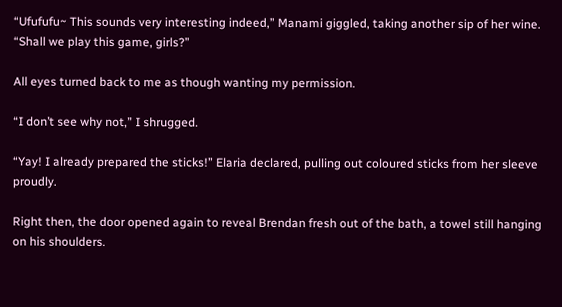“Ufufufu~ This sounds very interesting indeed,” Manami giggled, taking another sip of her wine. “Shall we play this game, girls?”

All eyes turned back to me as though wanting my permission.

“I don’t see why not,” I shrugged.

“Yay! I already prepared the sticks!” Elaria declared, pulling out coloured sticks from her sleeve proudly.

Right then, the door opened again to reveal Brendan fresh out of the bath, a towel still hanging on his shoulders.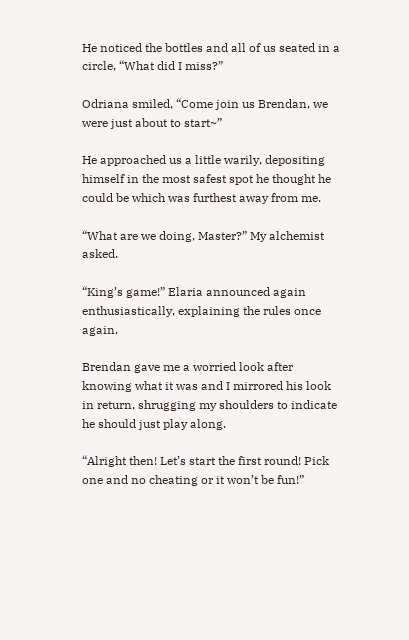He noticed the bottles and all of us seated in a circle, “What did I miss?”

Odriana smiled, “Come join us Brendan, we were just about to start~”

He approached us a little warily, depositing himself in the most safest spot he thought he could be which was furthest away from me.

“What are we doing, Master?” My alchemist asked.

“King’s game!” Elaria announced again enthusiastically, explaining the rules once again.

Brendan gave me a worried look after knowing what it was and I mirrored his look in return, shrugging my shoulders to indicate he should just play along.

“Alright then! Let’s start the first round! Pick one and no cheating or it won’t be fun!”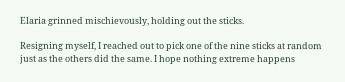Elaria grinned mischievously, holding out the sticks.

Resigning myself, I reached out to pick one of the nine sticks at random just as the others did the same. I hope nothing extreme happens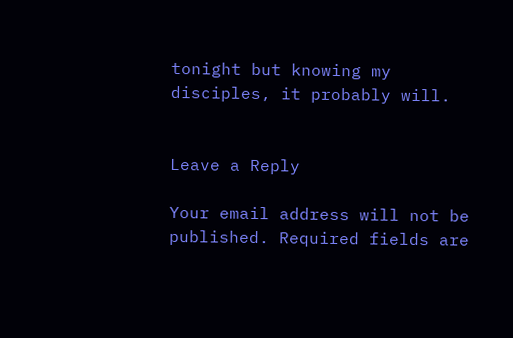tonight but knowing my disciples, it probably will.


Leave a Reply

Your email address will not be published. Required fields are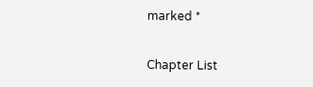marked *

Chapter List